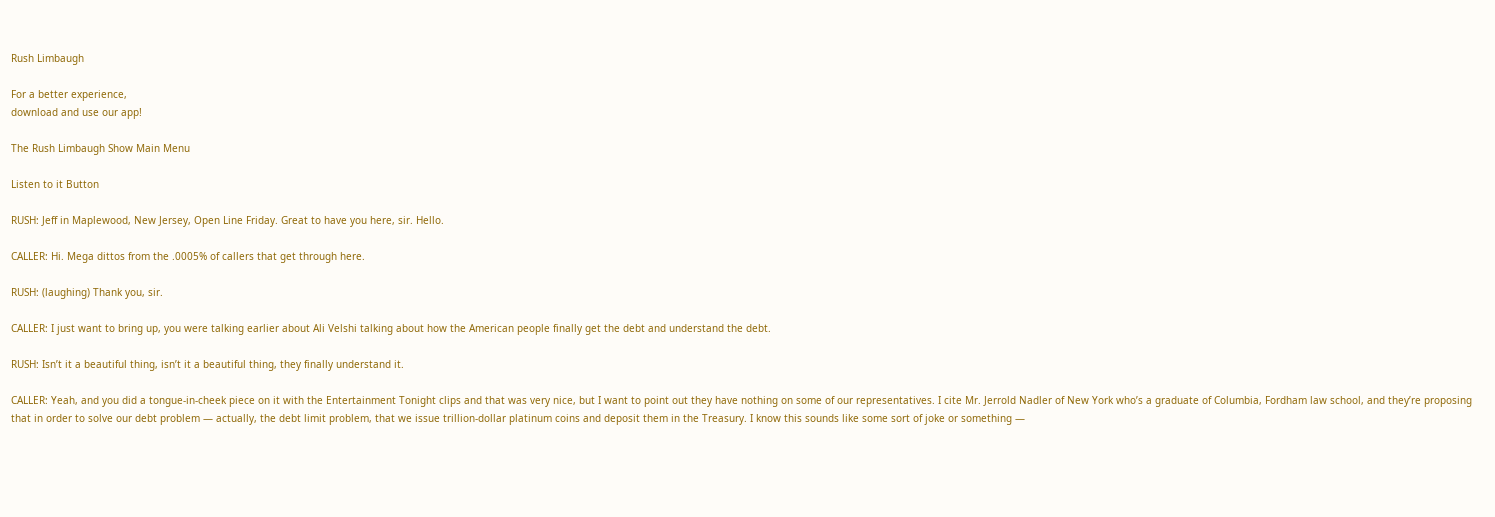Rush Limbaugh

For a better experience,
download and use our app!

The Rush Limbaugh Show Main Menu

Listen to it Button

RUSH: Jeff in Maplewood, New Jersey, Open Line Friday. Great to have you here, sir. Hello.

CALLER: Hi. Mega dittos from the .0005% of callers that get through here.

RUSH: (laughing) Thank you, sir.

CALLER: I just want to bring up, you were talking earlier about Ali Velshi talking about how the American people finally get the debt and understand the debt.

RUSH: Isn’t it a beautiful thing, isn’t it a beautiful thing, they finally understand it.

CALLER: Yeah, and you did a tongue-in-cheek piece on it with the Entertainment Tonight clips and that was very nice, but I want to point out they have nothing on some of our representatives. I cite Mr. Jerrold Nadler of New York who’s a graduate of Columbia, Fordham law school, and they’re proposing that in order to solve our debt problem — actually, the debt limit problem, that we issue trillion-dollar platinum coins and deposit them in the Treasury. I know this sounds like some sort of joke or something —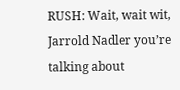RUSH: Wait, wait wit, Jarrold Nadler you’re talking about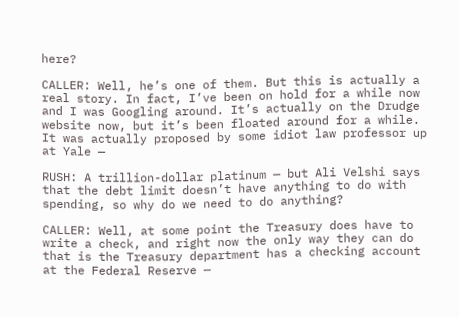here?

CALLER: Well, he’s one of them. But this is actually a real story. In fact, I’ve been on hold for a while now and I was Googling around. It’s actually on the Drudge website now, but it’s been floated around for a while. It was actually proposed by some idiot law professor up at Yale —

RUSH: A trillion-dollar platinum — but Ali Velshi says that the debt limit doesn’t have anything to do with spending, so why do we need to do anything?

CALLER: Well, at some point the Treasury does have to write a check, and right now the only way they can do that is the Treasury department has a checking account at the Federal Reserve —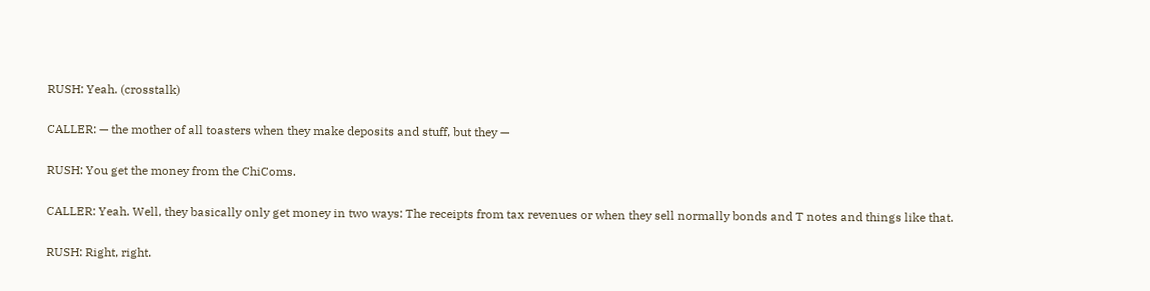RUSH: Yeah. (crosstalk)

CALLER: — the mother of all toasters when they make deposits and stuff, but they —

RUSH: You get the money from the ChiComs.

CALLER: Yeah. Well, they basically only get money in two ways: The receipts from tax revenues or when they sell normally bonds and T notes and things like that.

RUSH: Right, right.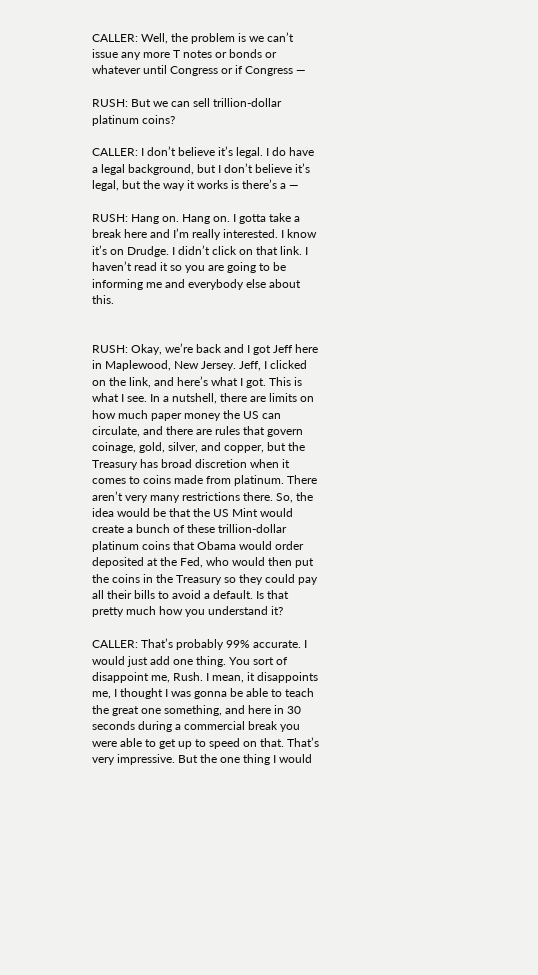CALLER: Well, the problem is we can’t issue any more T notes or bonds or whatever until Congress or if Congress —

RUSH: But we can sell trillion-dollar platinum coins?

CALLER: I don’t believe it’s legal. I do have a legal background, but I don’t believe it’s legal, but the way it works is there’s a —

RUSH: Hang on. Hang on. I gotta take a break here and I’m really interested. I know it’s on Drudge. I didn’t click on that link. I haven’t read it so you are going to be informing me and everybody else about this.


RUSH: Okay, we’re back and I got Jeff here in Maplewood, New Jersey. Jeff, I clicked on the link, and here’s what I got. This is what I see. In a nutshell, there are limits on how much paper money the US can circulate, and there are rules that govern coinage, gold, silver, and copper, but the Treasury has broad discretion when it comes to coins made from platinum. There aren’t very many restrictions there. So, the idea would be that the US Mint would create a bunch of these trillion-dollar platinum coins that Obama would order deposited at the Fed, who would then put the coins in the Treasury so they could pay all their bills to avoid a default. Is that pretty much how you understand it?

CALLER: That’s probably 99% accurate. I would just add one thing. You sort of disappoint me, Rush. I mean, it disappoints me, I thought I was gonna be able to teach the great one something, and here in 30 seconds during a commercial break you were able to get up to speed on that. That’s very impressive. But the one thing I would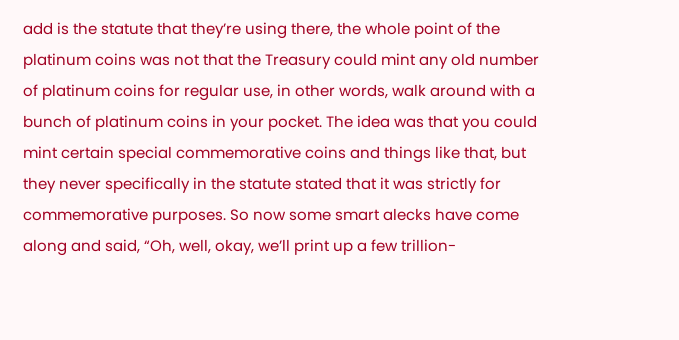add is the statute that they’re using there, the whole point of the platinum coins was not that the Treasury could mint any old number of platinum coins for regular use, in other words, walk around with a bunch of platinum coins in your pocket. The idea was that you could mint certain special commemorative coins and things like that, but they never specifically in the statute stated that it was strictly for commemorative purposes. So now some smart alecks have come along and said, “Oh, well, okay, we’ll print up a few trillion-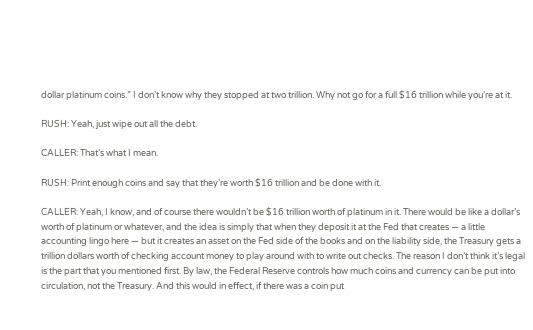dollar platinum coins.” I don’t know why they stopped at two trillion. Why not go for a full $16 trillion while you’re at it.

RUSH: Yeah, just wipe out all the debt.

CALLER: That’s what I mean.

RUSH: Print enough coins and say that they’re worth $16 trillion and be done with it.

CALLER: Yeah, I know, and of course there wouldn’t be $16 trillion worth of platinum in it. There would be like a dollar’s worth of platinum or whatever, and the idea is simply that when they deposit it at the Fed that creates — a little accounting lingo here — but it creates an asset on the Fed side of the books and on the liability side, the Treasury gets a trillion dollars worth of checking account money to play around with to write out checks. The reason I don’t think it’s legal is the part that you mentioned first. By law, the Federal Reserve controls how much coins and currency can be put into circulation, not the Treasury. And this would in effect, if there was a coin put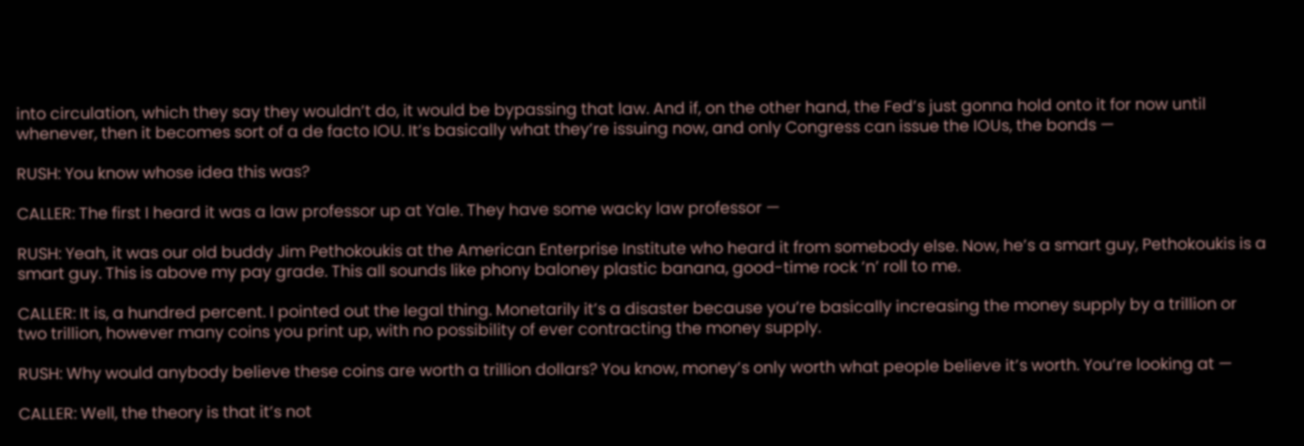into circulation, which they say they wouldn’t do, it would be bypassing that law. And if, on the other hand, the Fed’s just gonna hold onto it for now until whenever, then it becomes sort of a de facto IOU. It’s basically what they’re issuing now, and only Congress can issue the IOUs, the bonds —

RUSH: You know whose idea this was?

CALLER: The first I heard it was a law professor up at Yale. They have some wacky law professor —

RUSH: Yeah, it was our old buddy Jim Pethokoukis at the American Enterprise Institute who heard it from somebody else. Now, he’s a smart guy, Pethokoukis is a smart guy. This is above my pay grade. This all sounds like phony baloney plastic banana, good-time rock ‘n’ roll to me.

CALLER: It is, a hundred percent. I pointed out the legal thing. Monetarily it’s a disaster because you’re basically increasing the money supply by a trillion or two trillion, however many coins you print up, with no possibility of ever contracting the money supply.

RUSH: Why would anybody believe these coins are worth a trillion dollars? You know, money’s only worth what people believe it’s worth. You’re looking at —

CALLER: Well, the theory is that it’s not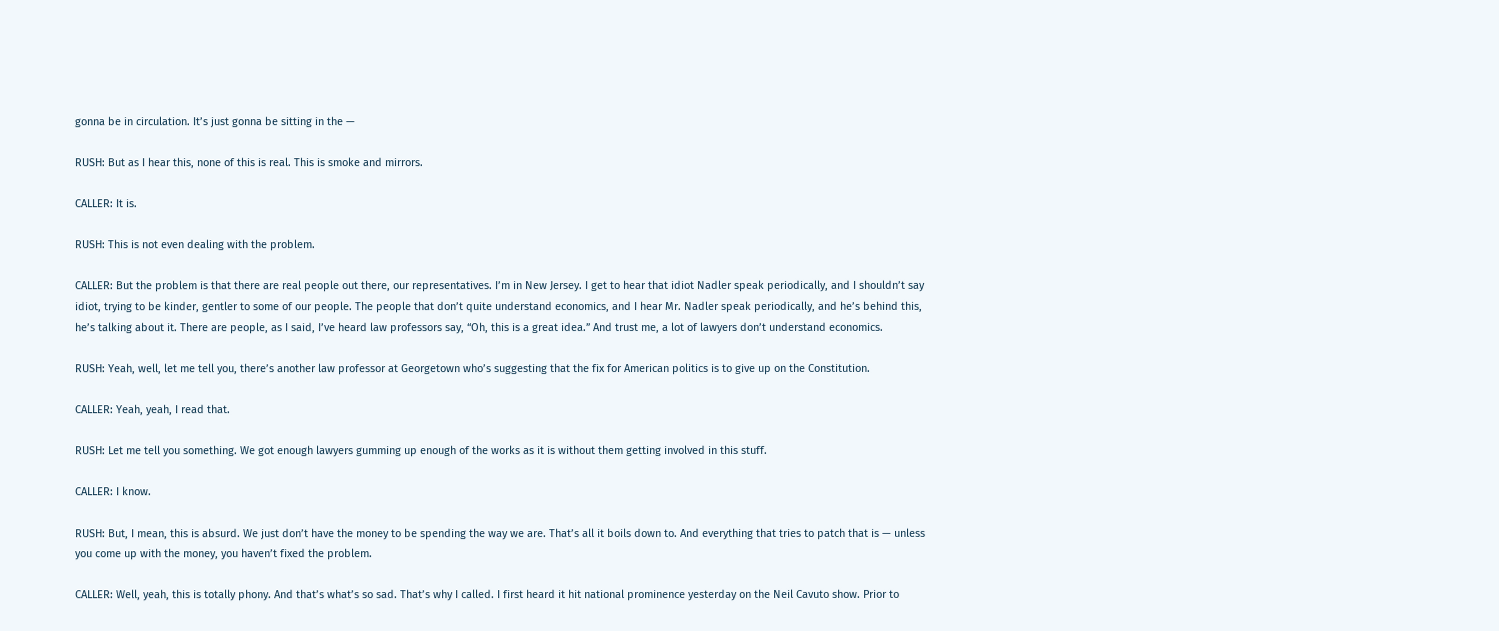gonna be in circulation. It’s just gonna be sitting in the —

RUSH: But as I hear this, none of this is real. This is smoke and mirrors.

CALLER: It is.

RUSH: This is not even dealing with the problem.

CALLER: But the problem is that there are real people out there, our representatives. I’m in New Jersey. I get to hear that idiot Nadler speak periodically, and I shouldn’t say idiot, trying to be kinder, gentler to some of our people. The people that don’t quite understand economics, and I hear Mr. Nadler speak periodically, and he’s behind this, he’s talking about it. There are people, as I said, I’ve heard law professors say, “Oh, this is a great idea.” And trust me, a lot of lawyers don’t understand economics.

RUSH: Yeah, well, let me tell you, there’s another law professor at Georgetown who’s suggesting that the fix for American politics is to give up on the Constitution.

CALLER: Yeah, yeah, I read that.

RUSH: Let me tell you something. We got enough lawyers gumming up enough of the works as it is without them getting involved in this stuff.

CALLER: I know.

RUSH: But, I mean, this is absurd. We just don’t have the money to be spending the way we are. That’s all it boils down to. And everything that tries to patch that is — unless you come up with the money, you haven’t fixed the problem.

CALLER: Well, yeah, this is totally phony. And that’s what’s so sad. That’s why I called. I first heard it hit national prominence yesterday on the Neil Cavuto show. Prior to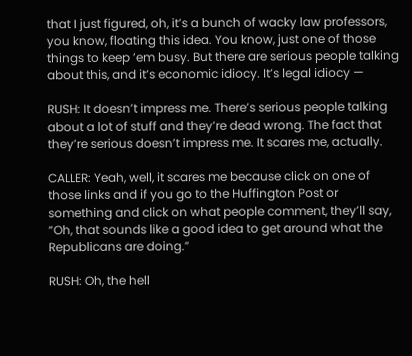that I just figured, oh, it’s a bunch of wacky law professors, you know, floating this idea. You know, just one of those things to keep ’em busy. But there are serious people talking about this, and it’s economic idiocy. It’s legal idiocy —

RUSH: It doesn’t impress me. There’s serious people talking about a lot of stuff and they’re dead wrong. The fact that they’re serious doesn’t impress me. It scares me, actually.

CALLER: Yeah, well, it scares me because click on one of those links and if you go to the Huffington Post or something and click on what people comment, they’ll say, “Oh, that sounds like a good idea to get around what the Republicans are doing.”

RUSH: Oh, the hell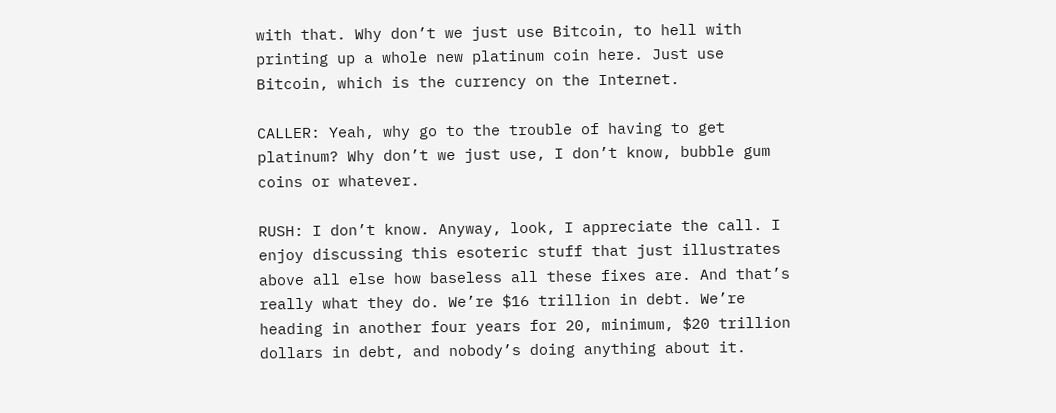with that. Why don’t we just use Bitcoin, to hell with printing up a whole new platinum coin here. Just use Bitcoin, which is the currency on the Internet.

CALLER: Yeah, why go to the trouble of having to get platinum? Why don’t we just use, I don’t know, bubble gum coins or whatever.

RUSH: I don’t know. Anyway, look, I appreciate the call. I enjoy discussing this esoteric stuff that just illustrates above all else how baseless all these fixes are. And that’s really what they do. We’re $16 trillion in debt. We’re heading in another four years for 20, minimum, $20 trillion dollars in debt, and nobody’s doing anything about it.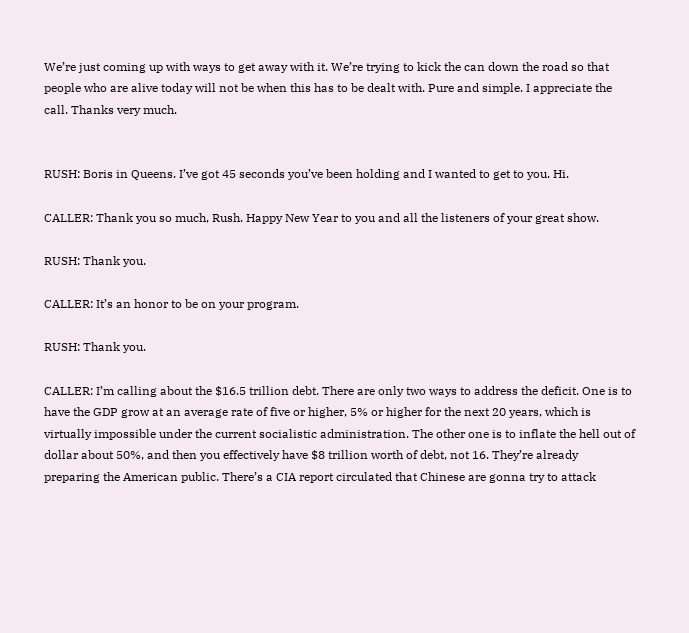We’re just coming up with ways to get away with it. We’re trying to kick the can down the road so that people who are alive today will not be when this has to be dealt with. Pure and simple. I appreciate the call. Thanks very much.


RUSH: Boris in Queens. I’ve got 45 seconds you’ve been holding and I wanted to get to you. Hi.

CALLER: Thank you so much, Rush. Happy New Year to you and all the listeners of your great show.

RUSH: Thank you.

CALLER: It’s an honor to be on your program.

RUSH: Thank you.

CALLER: I’m calling about the $16.5 trillion debt. There are only two ways to address the deficit. One is to have the GDP grow at an average rate of five or higher, 5% or higher for the next 20 years, which is virtually impossible under the current socialistic administration. The other one is to inflate the hell out of dollar about 50%, and then you effectively have $8 trillion worth of debt, not 16. They’re already preparing the American public. There’s a CIA report circulated that Chinese are gonna try to attack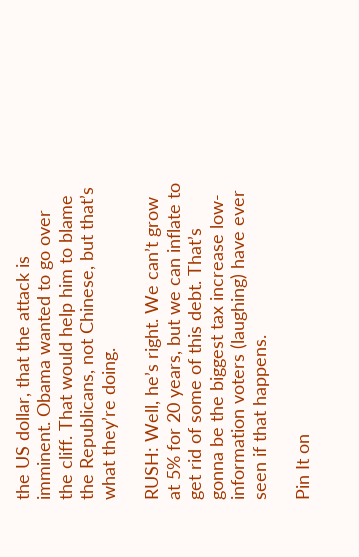the US dollar, that the attack is imminent. Obama wanted to go over the cliff. That would help him to blame the Republicans, not Chinese, but that’s what they’re doing.

RUSH: Well, he’s right. We can’t grow at 5% for 20 years, but we can inflate to get rid of some of this debt. That’s gonna be the biggest tax increase low-information voters (laughing) have ever seen if that happens.

Pin It on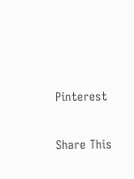Pinterest

Share This